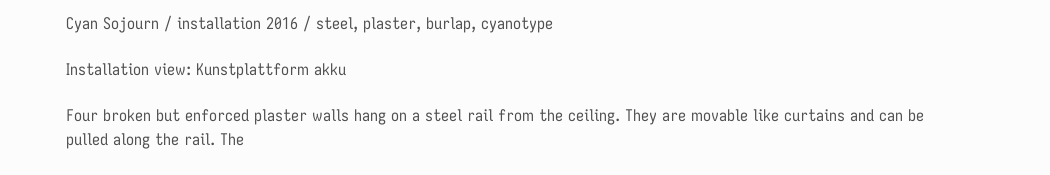Cyan Sojourn / installation 2016 / steel, plaster, burlap, cyanotype

Installation view: Kunstplattform akku

Four broken but enforced plaster walls hang on a steel rail from the ceiling. They are movable like curtains and can be pulled along the rail. The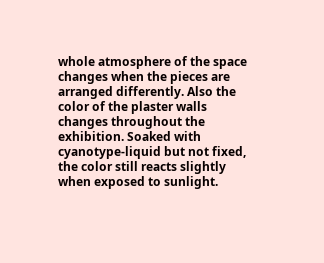whole atmosphere of the space changes when the pieces are arranged differently. Also the color of the plaster walls changes throughout the exhibition. Soaked with cyanotype-liquid but not fixed, the color still reacts slightly when exposed to sunlight.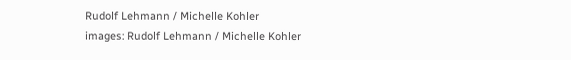Rudolf Lehmann / Michelle Kohler
images: Rudolf Lehmann / Michelle Kohler